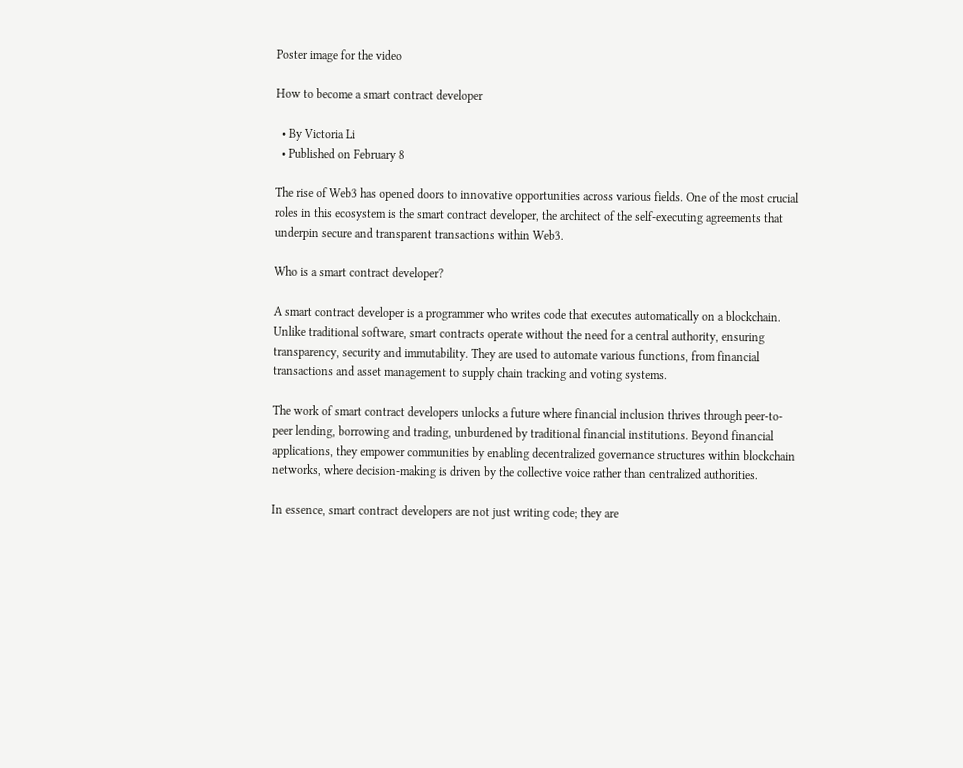Poster image for the video

How to become a smart contract developer

  • By Victoria Li
  • Published on February 8

The rise of Web3 has opened doors to innovative opportunities across various fields. One of the most crucial roles in this ecosystem is the smart contract developer, the architect of the self-executing agreements that underpin secure and transparent transactions within Web3.

Who is a smart contract developer?

A smart contract developer is a programmer who writes code that executes automatically on a blockchain. Unlike traditional software, smart contracts operate without the need for a central authority, ensuring transparency, security and immutability. They are used to automate various functions, from financial transactions and asset management to supply chain tracking and voting systems.

The work of smart contract developers unlocks a future where financial inclusion thrives through peer-to-peer lending, borrowing and trading, unburdened by traditional financial institutions. Beyond financial applications, they empower communities by enabling decentralized governance structures within blockchain networks, where decision-making is driven by the collective voice rather than centralized authorities.

In essence, smart contract developers are not just writing code; they are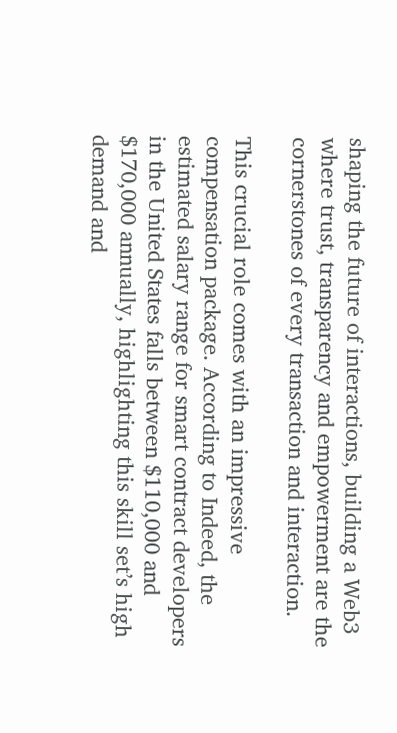shaping the future of interactions, building a Web3 where trust, transparency and empowerment are the cornerstones of every transaction and interaction.

This crucial role comes with an impressive compensation package. According to Indeed, the estimated salary range for smart contract developers in the United States falls between $110,000 and $170,000 annually, highlighting this skill set’s high demand and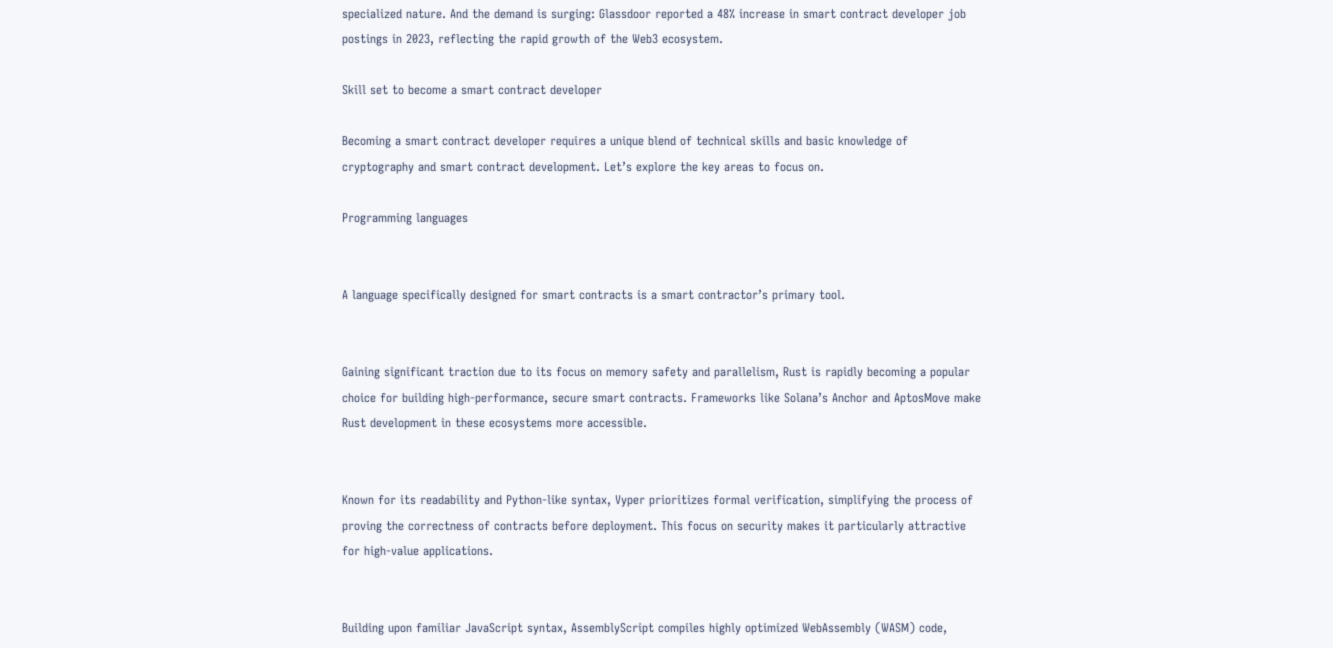specialized nature. And the demand is surging: Glassdoor reported a 48% increase in smart contract developer job postings in 2023, reflecting the rapid growth of the Web3 ecosystem.

Skill set to become a smart contract developer

Becoming a smart contract developer requires a unique blend of technical skills and basic knowledge of cryptography and smart contract development. Let’s explore the key areas to focus on.

Programming languages


A language specifically designed for smart contracts is a smart contractor’s primary tool.


Gaining significant traction due to its focus on memory safety and parallelism, Rust is rapidly becoming a popular choice for building high-performance, secure smart contracts. Frameworks like Solana’s Anchor and AptosMove make Rust development in these ecosystems more accessible.


Known for its readability and Python-like syntax, Vyper prioritizes formal verification, simplifying the process of proving the correctness of contracts before deployment. This focus on security makes it particularly attractive for high-value applications.


Building upon familiar JavaScript syntax, AssemblyScript compiles highly optimized WebAssembly (WASM) code,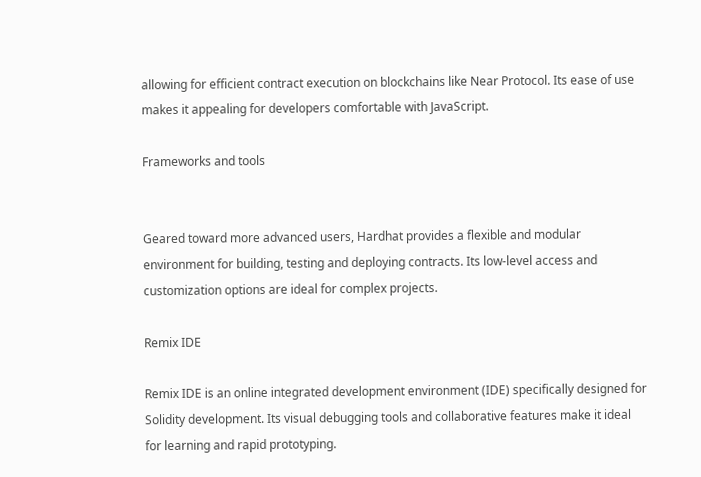allowing for efficient contract execution on blockchains like Near Protocol. Its ease of use makes it appealing for developers comfortable with JavaScript.

Frameworks and tools


Geared toward more advanced users, Hardhat provides a flexible and modular environment for building, testing and deploying contracts. Its low-level access and customization options are ideal for complex projects.

Remix IDE

Remix IDE is an online integrated development environment (IDE) specifically designed for Solidity development. Its visual debugging tools and collaborative features make it ideal for learning and rapid prototyping.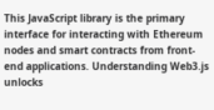This JavaScript library is the primary interface for interacting with Ethereum nodes and smart contracts from front-end applications. Understanding Web3.js unlocks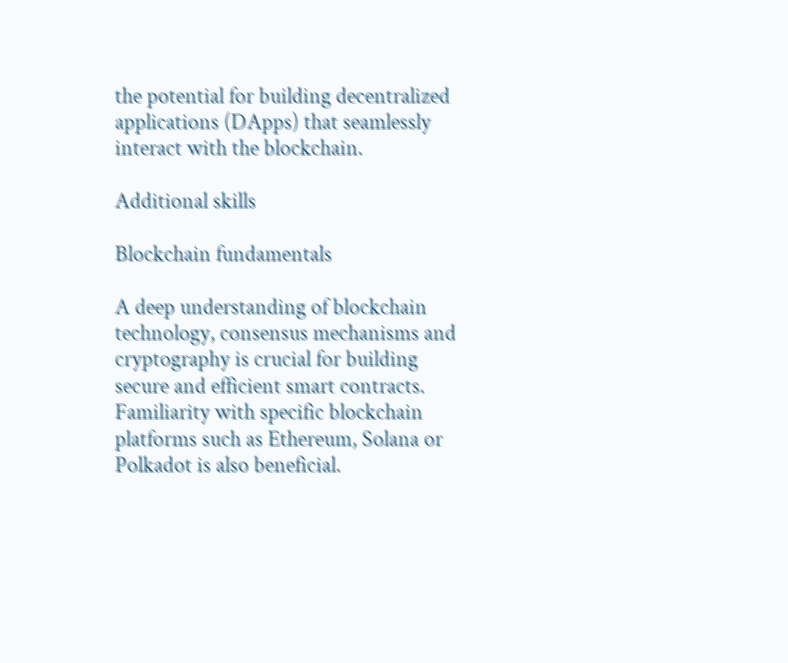the potential for building decentralized applications (DApps) that seamlessly interact with the blockchain.

Additional skills

Blockchain fundamentals

A deep understanding of blockchain technology, consensus mechanisms and cryptography is crucial for building secure and efficient smart contracts. Familiarity with specific blockchain platforms such as Ethereum, Solana or Polkadot is also beneficial.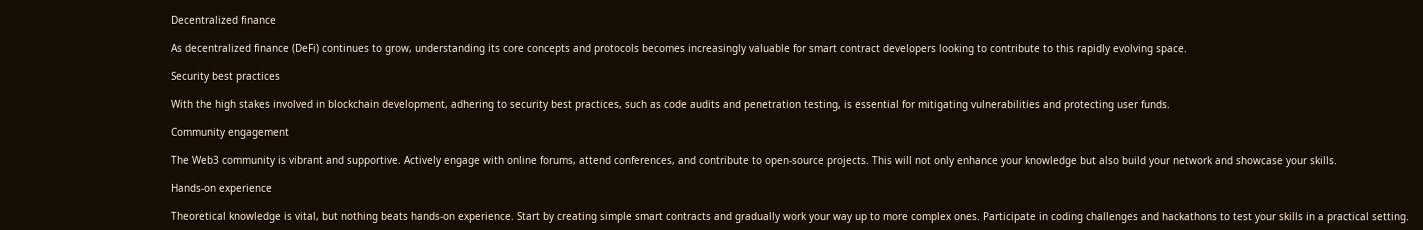Decentralized finance

As decentralized finance (DeFi) continues to grow, understanding its core concepts and protocols becomes increasingly valuable for smart contract developers looking to contribute to this rapidly evolving space.

Security best practices

With the high stakes involved in blockchain development, adhering to security best practices, such as code audits and penetration testing, is essential for mitigating vulnerabilities and protecting user funds.

Community engagement

The Web3 community is vibrant and supportive. Actively engage with online forums, attend conferences, and contribute to open-source projects. This will not only enhance your knowledge but also build your network and showcase your skills.

Hands-on experience

Theoretical knowledge is vital, but nothing beats hands-on experience. Start by creating simple smart contracts and gradually work your way up to more complex ones. Participate in coding challenges and hackathons to test your skills in a practical setting.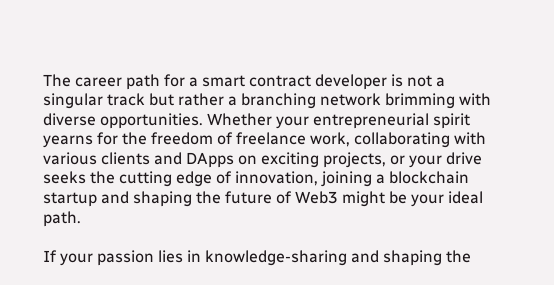The career path for a smart contract developer is not a singular track but rather a branching network brimming with diverse opportunities. Whether your entrepreneurial spirit yearns for the freedom of freelance work, collaborating with various clients and DApps on exciting projects, or your drive seeks the cutting edge of innovation, joining a blockchain startup and shaping the future of Web3 might be your ideal path.

If your passion lies in knowledge-sharing and shaping the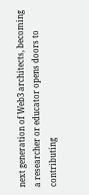next generation of Web3 architects, becoming a researcher or educator opens doors to contributing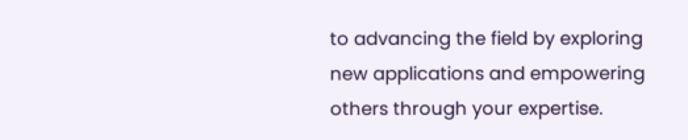to advancing the field by exploring new applications and empowering others through your expertise.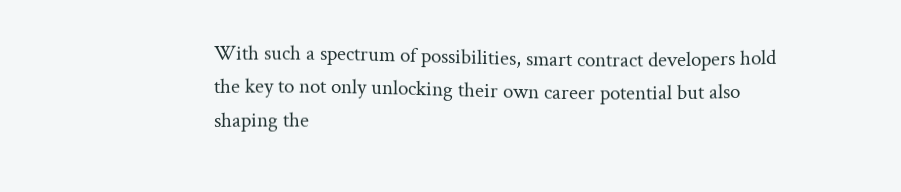With such a spectrum of possibilities, smart contract developers hold the key to not only unlocking their own career potential but also shaping the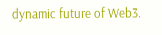dynamic future of Web3.